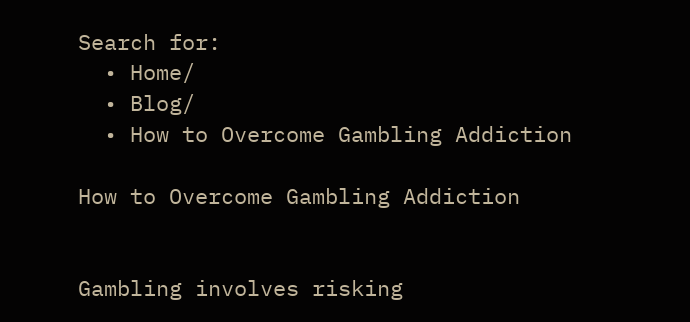Search for:
  • Home/
  • Blog/
  • How to Overcome Gambling Addiction

How to Overcome Gambling Addiction


Gambling involves risking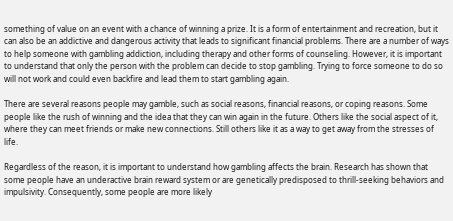something of value on an event with a chance of winning a prize. It is a form of entertainment and recreation, but it can also be an addictive and dangerous activity that leads to significant financial problems. There are a number of ways to help someone with gambling addiction, including therapy and other forms of counseling. However, it is important to understand that only the person with the problem can decide to stop gambling. Trying to force someone to do so will not work and could even backfire and lead them to start gambling again.

There are several reasons people may gamble, such as social reasons, financial reasons, or coping reasons. Some people like the rush of winning and the idea that they can win again in the future. Others like the social aspect of it, where they can meet friends or make new connections. Still others like it as a way to get away from the stresses of life.

Regardless of the reason, it is important to understand how gambling affects the brain. Research has shown that some people have an underactive brain reward system or are genetically predisposed to thrill-seeking behaviors and impulsivity. Consequently, some people are more likely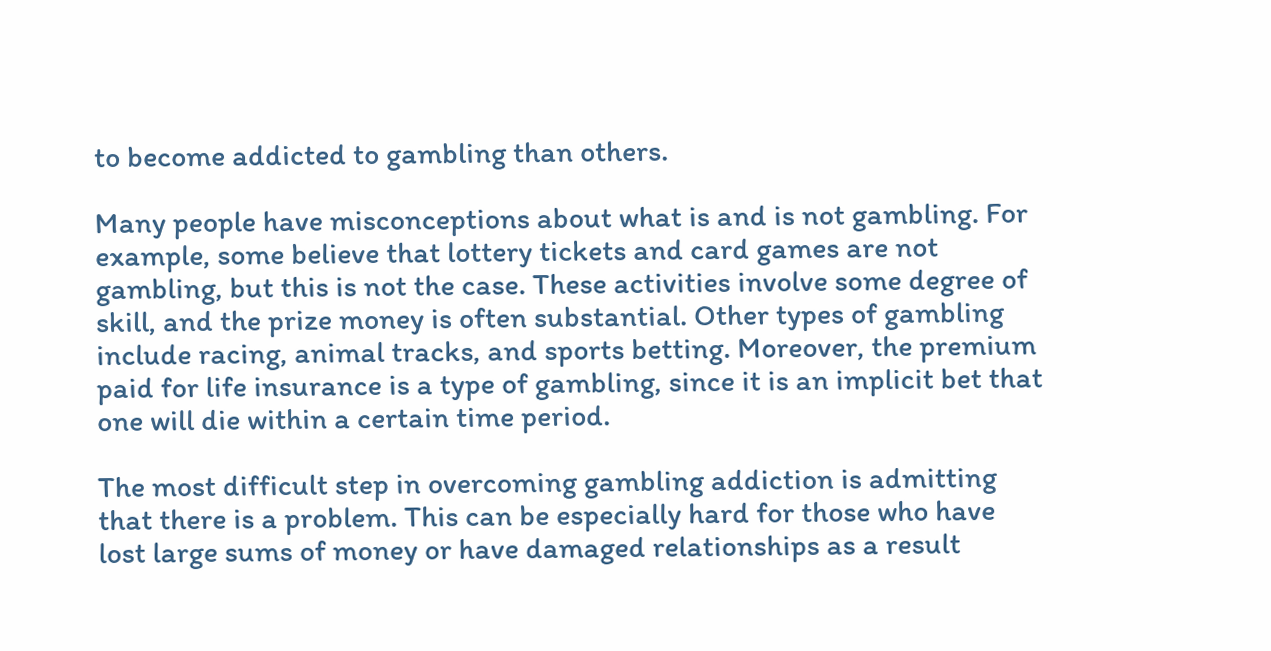to become addicted to gambling than others.

Many people have misconceptions about what is and is not gambling. For example, some believe that lottery tickets and card games are not gambling, but this is not the case. These activities involve some degree of skill, and the prize money is often substantial. Other types of gambling include racing, animal tracks, and sports betting. Moreover, the premium paid for life insurance is a type of gambling, since it is an implicit bet that one will die within a certain time period.

The most difficult step in overcoming gambling addiction is admitting that there is a problem. This can be especially hard for those who have lost large sums of money or have damaged relationships as a result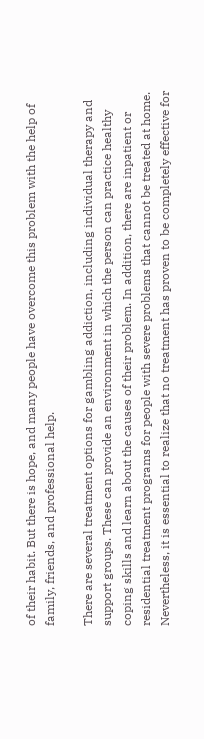of their habit. But there is hope, and many people have overcome this problem with the help of family, friends, and professional help.

There are several treatment options for gambling addiction, including individual therapy and support groups. These can provide an environment in which the person can practice healthy coping skills and learn about the causes of their problem. In addition, there are inpatient or residential treatment programs for people with severe problems that cannot be treated at home. Nevertheless, it is essential to realize that no treatment has proven to be completely effective for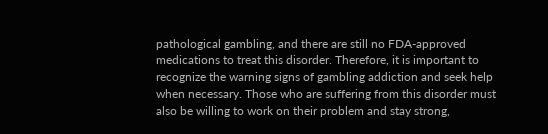pathological gambling, and there are still no FDA-approved medications to treat this disorder. Therefore, it is important to recognize the warning signs of gambling addiction and seek help when necessary. Those who are suffering from this disorder must also be willing to work on their problem and stay strong,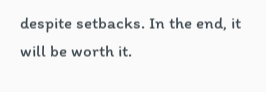despite setbacks. In the end, it will be worth it.